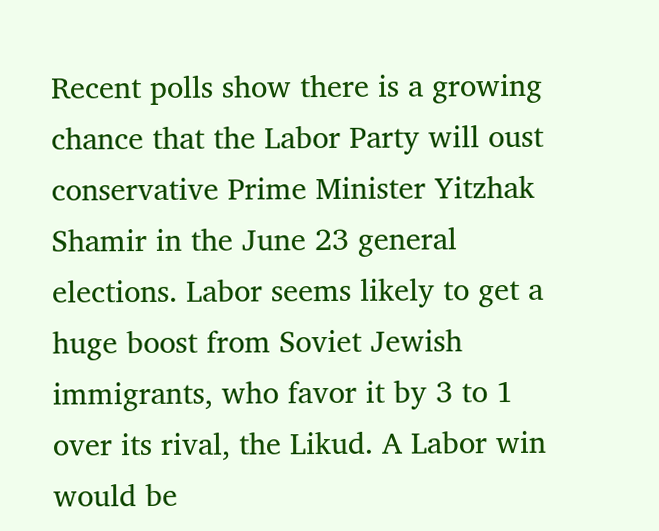Recent polls show there is a growing chance that the Labor Party will oust conservative Prime Minister Yitzhak Shamir in the June 23 general elections. Labor seems likely to get a huge boost from Soviet Jewish immigrants, who favor it by 3 to 1 over its rival, the Likud. A Labor win would be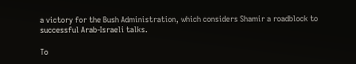a victory for the Bush Administration, which considers Shamir a roadblock to successful Arab-Israeli talks.

To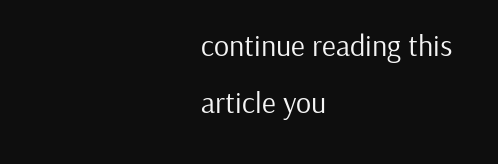continue reading this article you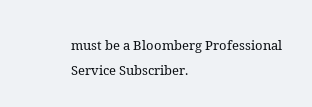must be a Bloomberg Professional Service Subscriber.